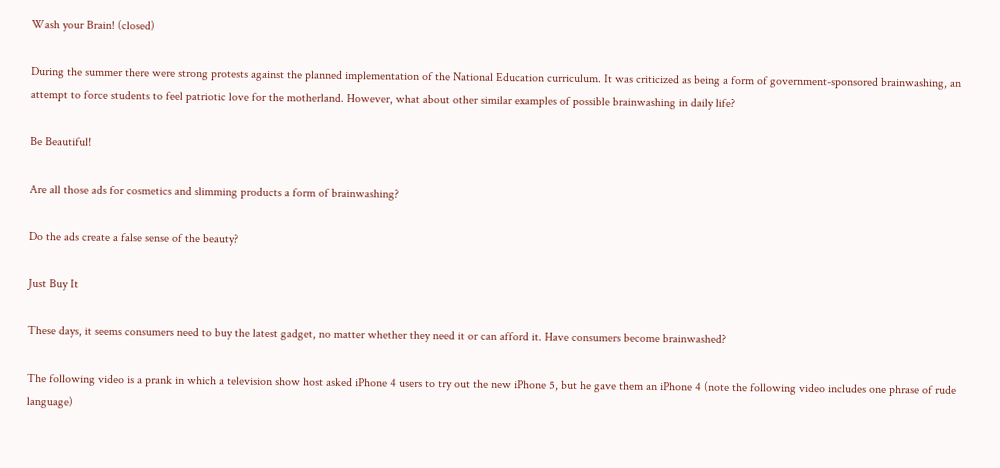Wash your Brain! (closed)

During the summer there were strong protests against the planned implementation of the National Education curriculum. It was criticized as being a form of government-sponsored brainwashing, an attempt to force students to feel patriotic love for the motherland. However, what about other similar examples of possible brainwashing in daily life?

Be Beautiful!

Are all those ads for cosmetics and slimming products a form of brainwashing?

Do the ads create a false sense of the beauty?

Just Buy It

These days, it seems consumers need to buy the latest gadget, no matter whether they need it or can afford it. Have consumers become brainwashed?

The following video is a prank in which a television show host asked iPhone 4 users to try out the new iPhone 5, but he gave them an iPhone 4 (note the following video includes one phrase of rude language)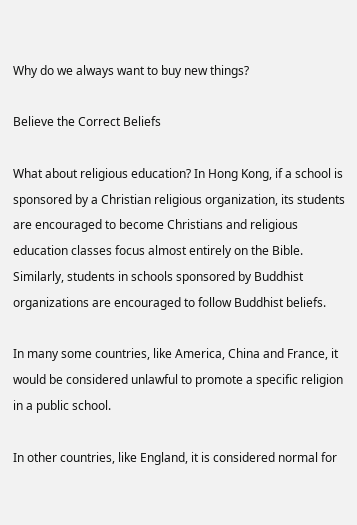Why do we always want to buy new things?

Believe the Correct Beliefs

What about religious education? In Hong Kong, if a school is sponsored by a Christian religious organization, its students are encouraged to become Christians and religious education classes focus almost entirely on the Bible. Similarly, students in schools sponsored by Buddhist organizations are encouraged to follow Buddhist beliefs.

In many some countries, like America, China and France, it would be considered unlawful to promote a specific religion in a public school.

In other countries, like England, it is considered normal for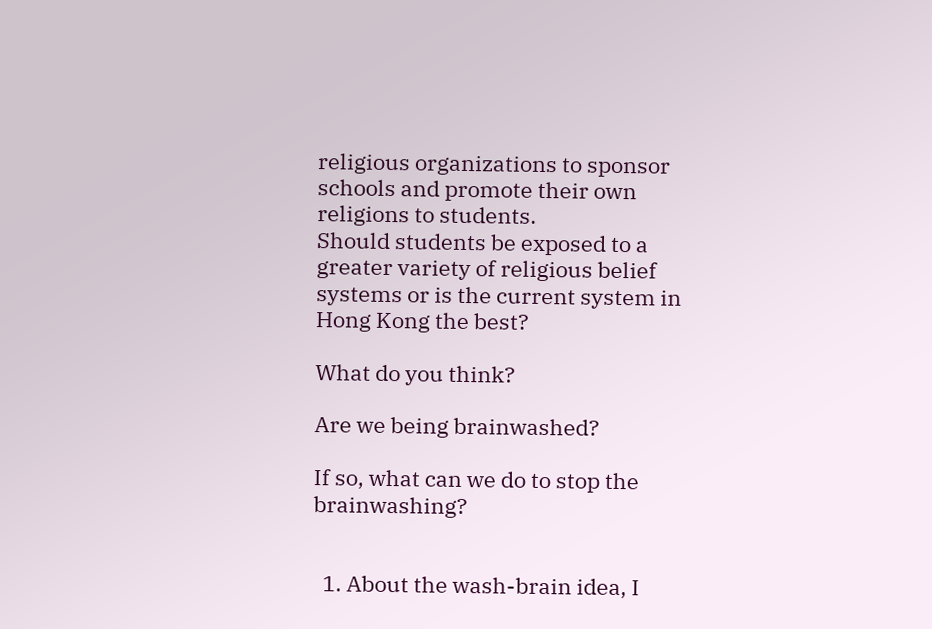religious organizations to sponsor schools and promote their own religions to students.
Should students be exposed to a greater variety of religious belief systems or is the current system in Hong Kong the best?

What do you think?

Are we being brainwashed?

If so, what can we do to stop the brainwashing?


  1. About the wash-brain idea, I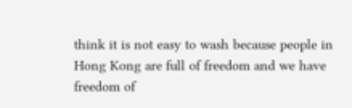think it is not easy to wash because people in Hong Kong are full of freedom and we have freedom of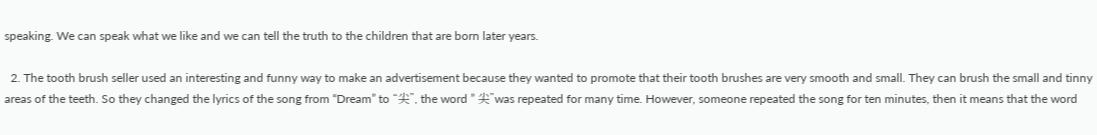speaking. We can speak what we like and we can tell the truth to the children that are born later years.

  2. The tooth brush seller used an interesting and funny way to make an advertisement because they wanted to promote that their tooth brushes are very smooth and small. They can brush the small and tinny areas of the teeth. So they changed the lyrics of the song from “Dream” to “尖”, the word ” 尖”was repeated for many time. However, someone repeated the song for ten minutes, then it means that the word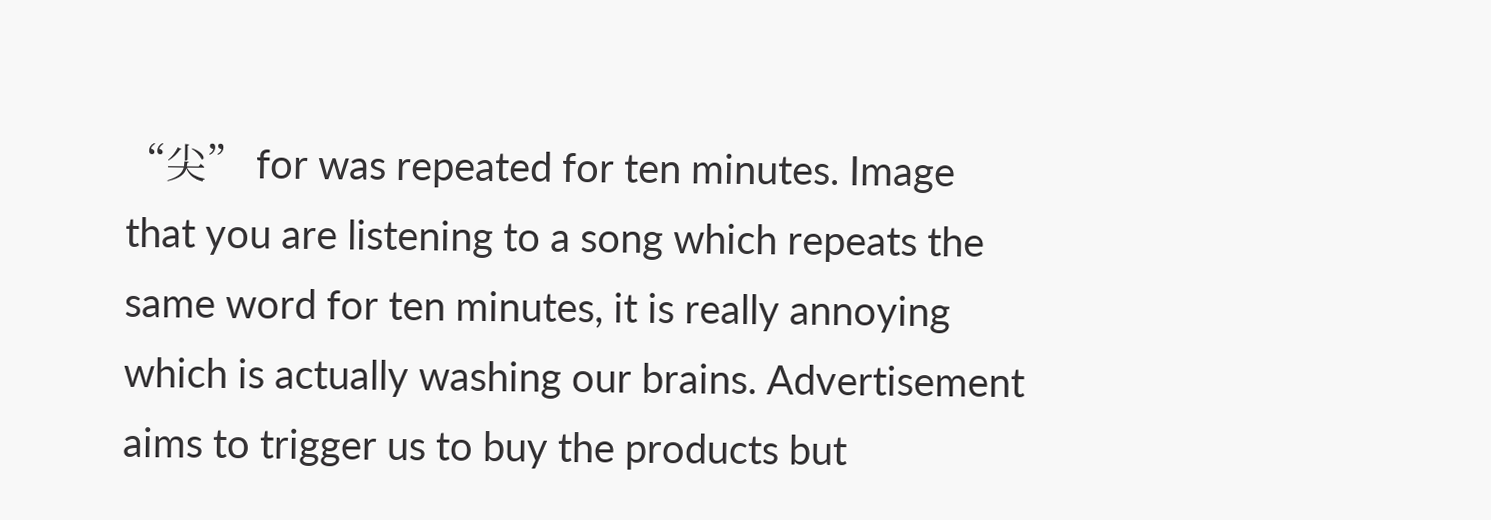“尖” for was repeated for ten minutes. Image that you are listening to a song which repeats the same word for ten minutes, it is really annoying which is actually washing our brains. Advertisement aims to trigger us to buy the products but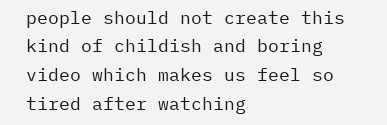people should not create this kind of childish and boring video which makes us feel so tired after watching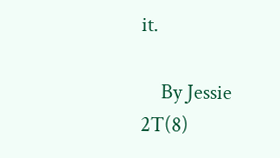it.

    By Jessie 2T(8)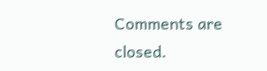Comments are closed.